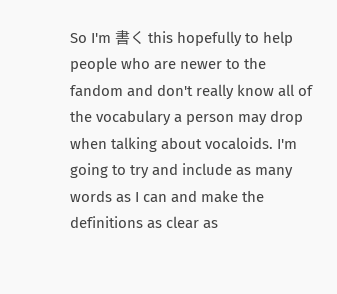So I'm 書く this hopefully to help people who are newer to the fandom and don't really know all of the vocabulary a person may drop when talking about vocaloids. I'm going to try and include as many words as I can and make the definitions as clear as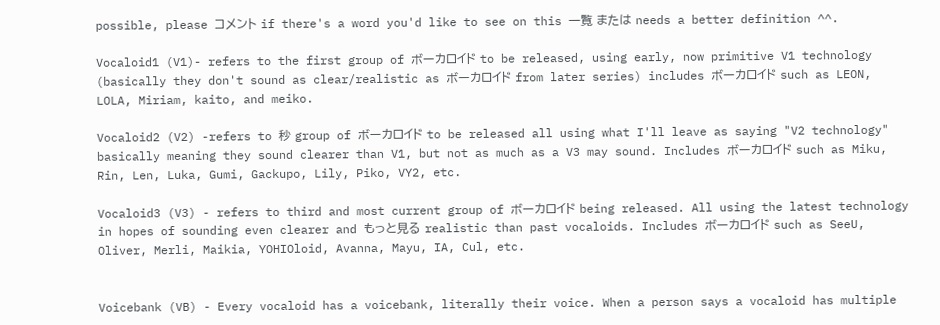possible, please コメント if there's a word you'd like to see on this 一覧 または needs a better definition ^^.

Vocaloid1 (V1)- refers to the first group of ボーカロイド to be released, using early, now primitive V1 technology (basically they don't sound as clear/realistic as ボーカロイド from later series) includes ボーカロイド such as LEON, LOLA, Miriam, kaito, and meiko.

Vocaloid2 (V2) -refers to 秒 group of ボーカロイド to be released all using what I'll leave as saying "V2 technology" basically meaning they sound clearer than V1, but not as much as a V3 may sound. Includes ボーカロイド such as Miku, Rin, Len, Luka, Gumi, Gackupo, Lily, Piko, VY2, etc.

Vocaloid3 (V3) - refers to third and most current group of ボーカロイド being released. All using the latest technology in hopes of sounding even clearer and もっと見る realistic than past vocaloids. Includes ボーカロイド such as SeeU, Oliver, Merli, Maikia, YOHIOloid, Avanna, Mayu, IA, Cul, etc.


Voicebank (VB) - Every vocaloid has a voicebank, literally their voice. When a person says a vocaloid has multiple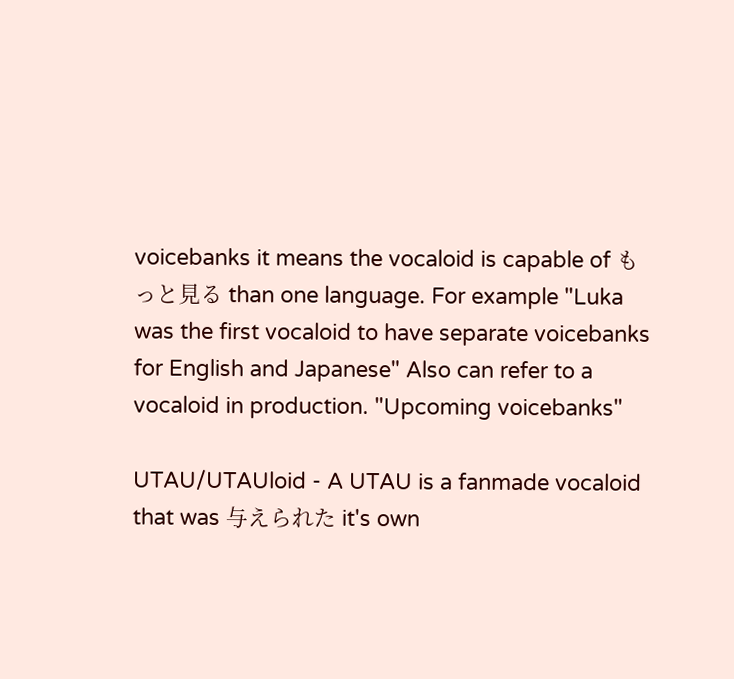voicebanks it means the vocaloid is capable of もっと見る than one language. For example "Luka was the first vocaloid to have separate voicebanks for English and Japanese" Also can refer to a vocaloid in production. "Upcoming voicebanks"

UTAU/UTAUloid - A UTAU is a fanmade vocaloid that was 与えられた it's own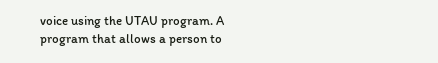voice using the UTAU program. A program that allows a person to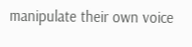manipulate their own voice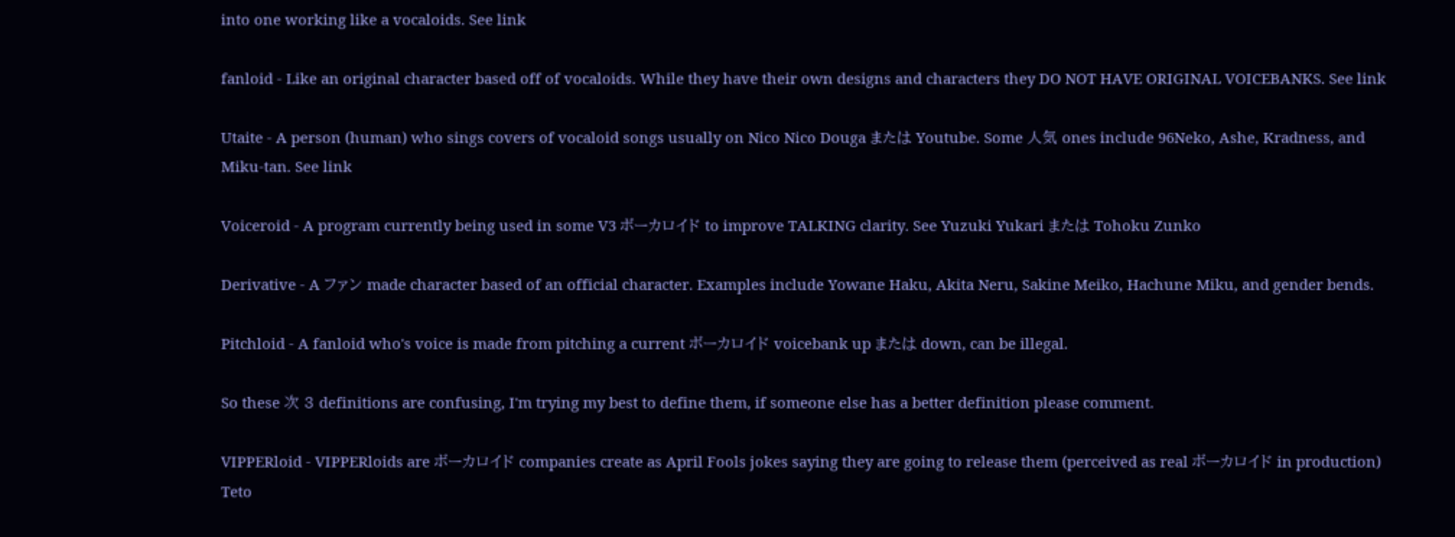into one working like a vocaloids. See link

fanloid - Like an original character based off of vocaloids. While they have their own designs and characters they DO NOT HAVE ORIGINAL VOICEBANKS. See link

Utaite - A person (human) who sings covers of vocaloid songs usually on Nico Nico Douga または Youtube. Some 人気 ones include 96Neko, Ashe, Kradness, and Miku-tan. See link

Voiceroid - A program currently being used in some V3 ボーカロイド to improve TALKING clarity. See Yuzuki Yukari または Tohoku Zunko

Derivative - A ファン made character based of an official character. Examples include Yowane Haku, Akita Neru, Sakine Meiko, Hachune Miku, and gender bends.

Pitchloid - A fanloid who's voice is made from pitching a current ボーカロイド voicebank up または down, can be illegal.

So these 次 3 definitions are confusing, I'm trying my best to define them, if someone else has a better definition please comment.

VIPPERloid - VIPPERloids are ボーカロイド companies create as April Fools jokes saying they are going to release them (perceived as real ボーカロイド in production) Teto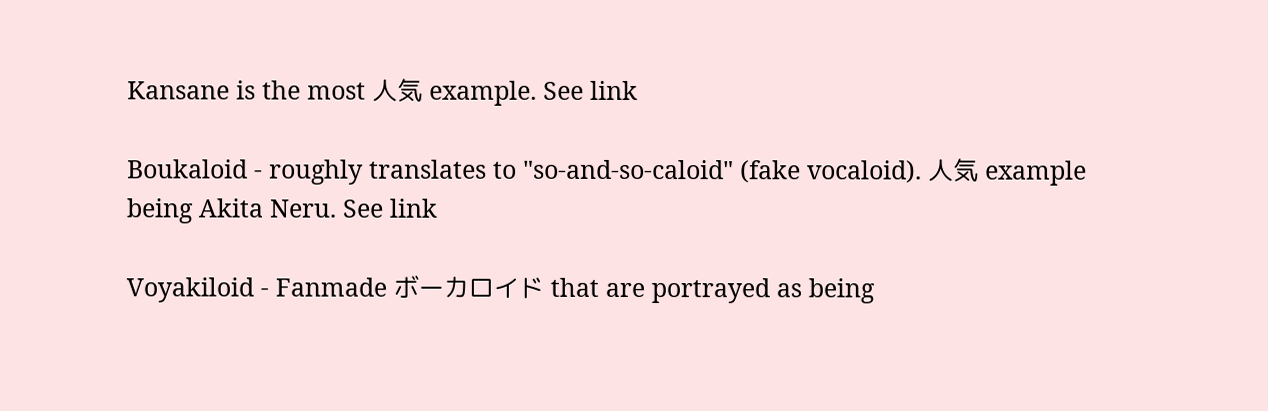Kansane is the most 人気 example. See link

Boukaloid - roughly translates to "so-and-so-caloid" (fake vocaloid). 人気 example being Akita Neru. See link

Voyakiloid - Fanmade ボーカロイド that are portrayed as being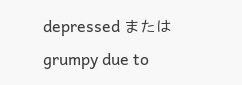depressed または grumpy due to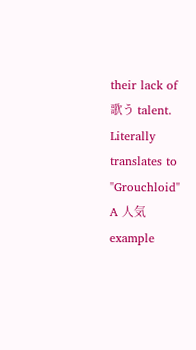their lack of 歌う talent. Literally translates to "Grouchloid" A 人気 example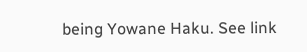being Yowane Haku. See link